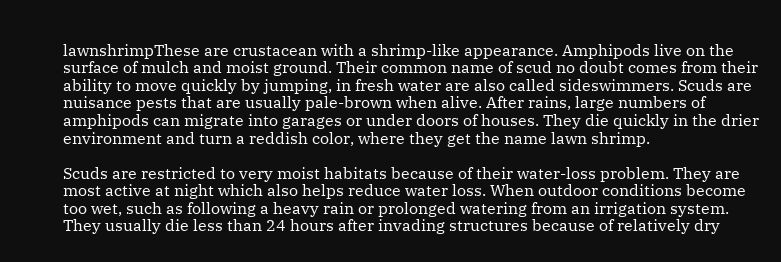lawnshrimpThese are crustacean with a shrimp-like appearance. Amphipods live on the surface of mulch and moist ground. Their common name of scud no doubt comes from their ability to move quickly by jumping, in fresh water are also called sideswimmers. Scuds are nuisance pests that are usually pale-brown when alive. After rains, large numbers of amphipods can migrate into garages or under doors of houses. They die quickly in the drier environment and turn a reddish color, where they get the name lawn shrimp.

Scuds are restricted to very moist habitats because of their water-loss problem. They are most active at night which also helps reduce water loss. When outdoor conditions become too wet, such as following a heavy rain or prolonged watering from an irrigation system. They usually die less than 24 hours after invading structures because of relatively dry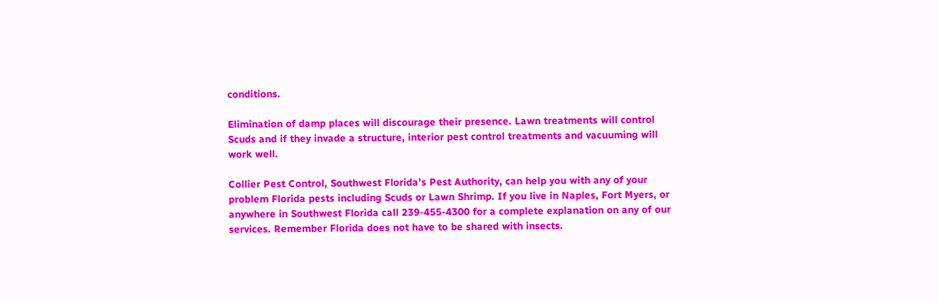conditions.

Elimination of damp places will discourage their presence. Lawn treatments will control Scuds and if they invade a structure, interior pest control treatments and vacuuming will work well.

Collier Pest Control, Southwest Florida’s Pest Authority, can help you with any of your problem Florida pests including Scuds or Lawn Shrimp. If you live in Naples, Fort Myers, or anywhere in Southwest Florida call 239-455-4300 for a complete explanation on any of our services. Remember Florida does not have to be shared with insects.